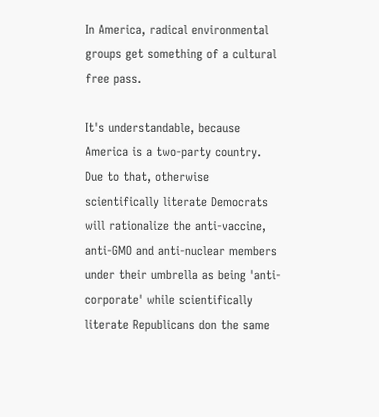In America, radical environmental groups get something of a cultural free pass.

It's understandable, because America is a two-party country. Due to that, otherwise scientifically literate Democrats will rationalize the anti-vaccine, anti-GMO and anti-nuclear members under their umbrella as being 'anti-corporate' while scientifically literate Republicans don the same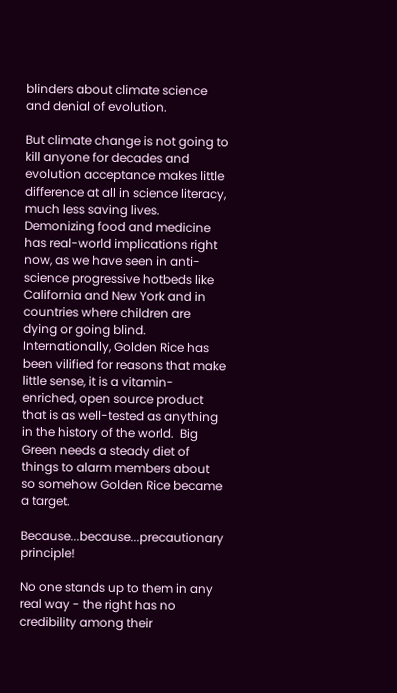blinders about climate science and denial of evolution.

But climate change is not going to kill anyone for decades and evolution acceptance makes little difference at all in science literacy, much less saving lives. Demonizing food and medicine has real-world implications right now, as we have seen in anti-science progressive hotbeds like California and New York and in countries where children are dying or going blind. Internationally, Golden Rice has been vilified for reasons that make little sense, it is a vitamin-enriched, open source product that is as well-tested as anything in the history of the world.  Big Green needs a steady diet of things to alarm members about so somehow Golden Rice became a target.

Because...because...precautionary principle!

No one stands up to them in any real way - the right has no credibility among their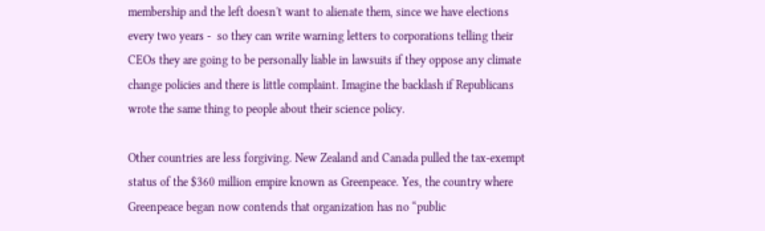membership and the left doesn't want to alienate them, since we have elections every two years -  so they can write warning letters to corporations telling their CEOs they are going to be personally liable in lawsuits if they oppose any climate change policies and there is little complaint. Imagine the backlash if Republicans wrote the same thing to people about their science policy.

Other countries are less forgiving. New Zealand and Canada pulled the tax-exempt status of the $360 million empire known as Greenpeace. Yes, the country where Greenpeace began now contends that organization has no “public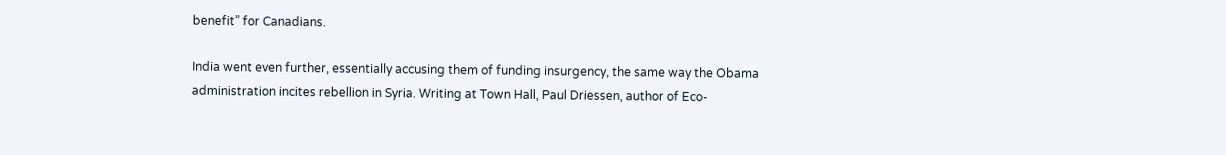benefit” for Canadians.

India went even further, essentially accusing them of funding insurgency, the same way the Obama administration incites rebellion in Syria. Writing at Town Hall, Paul Driessen, author of Eco-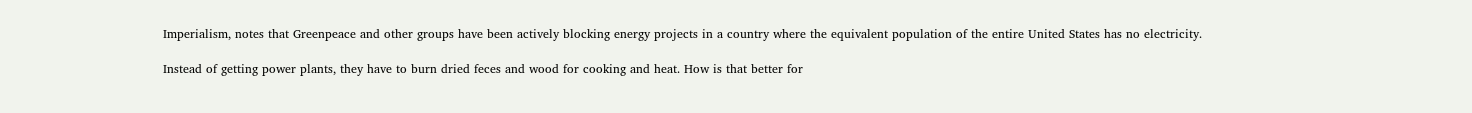Imperialism, notes that Greenpeace and other groups have been actively blocking energy projects in a country where the equivalent population of the entire United States has no electricity.

Instead of getting power plants, they have to burn dried feces and wood for cooking and heat. How is that better for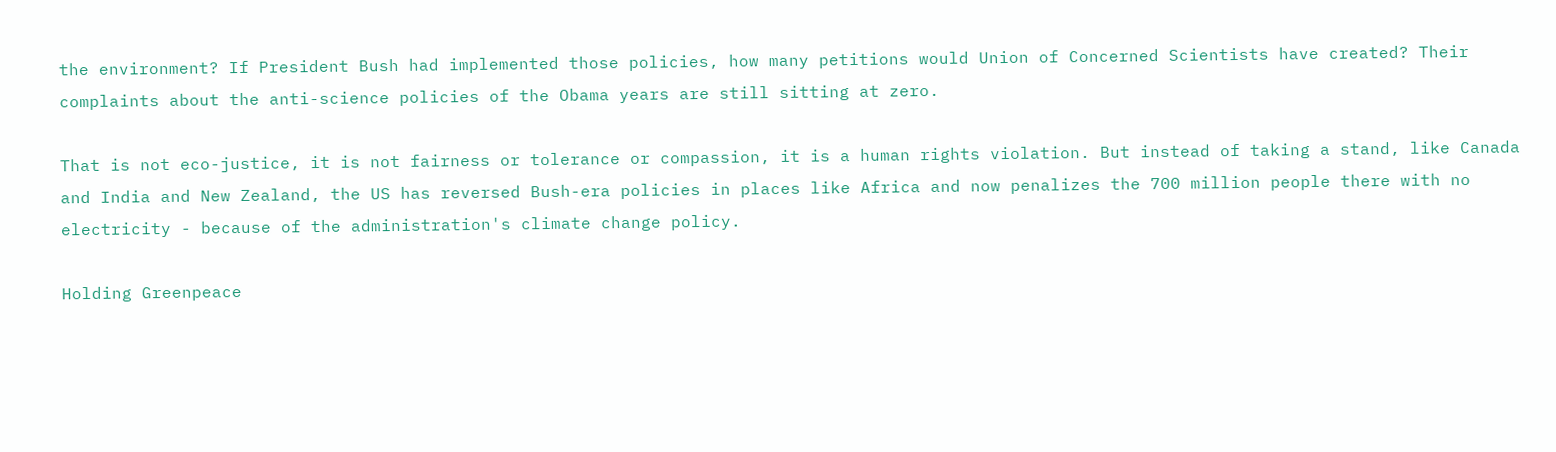the environment? If President Bush had implemented those policies, how many petitions would Union of Concerned Scientists have created? Their complaints about the anti-science policies of the Obama years are still sitting at zero.

That is not eco-justice, it is not fairness or tolerance or compassion, it is a human rights violation. But instead of taking a stand, like Canada and India and New Zealand, the US has reversed Bush-era policies in places like Africa and now penalizes the 700 million people there with no electricity - because of the administration's climate change policy.

Holding Greenpeace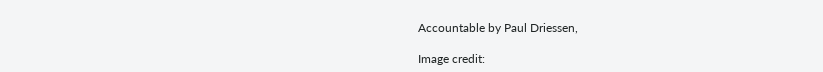Accountable by Paul Driessen,

Image credit: